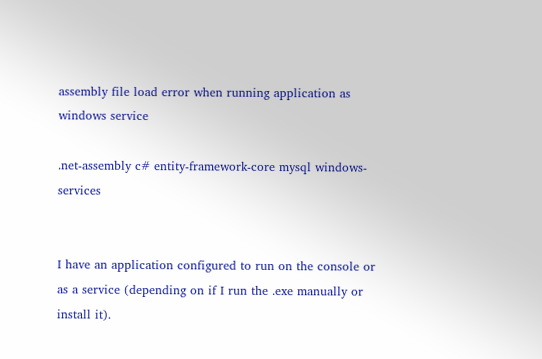assembly file load error when running application as windows service

.net-assembly c# entity-framework-core mysql windows-services


I have an application configured to run on the console or as a service (depending on if I run the .exe manually or install it).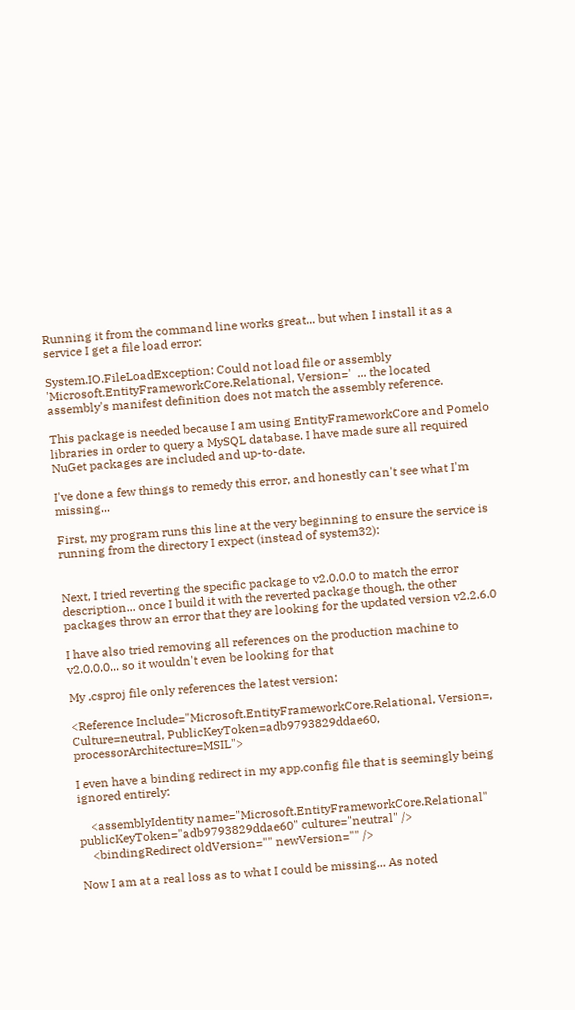Running it from the command line works great... but when I install it as a service I get a file load error:

System.IO.FileLoadException: Could not load file or assembly 'Microsoft.EntityFrameworkCore.Relational, Version='  ... the located assembly's manifest definition does not match the assembly reference.

This package is needed because I am using EntityFrameworkCore and Pomelo libraries in order to query a MySQL database. I have made sure all required NuGet packages are included and up-to-date.

I've done a few things to remedy this error, and honestly can't see what I'm missing...

First, my program runs this line at the very beginning to ensure the service is running from the directory I expect (instead of system32):


Next, I tried reverting the specific package to v2.0.0.0 to match the error description... once I build it with the reverted package though, the other packages throw an error that they are looking for the updated version v2.2.6.0

I have also tried removing all references on the production machine to v2.0.0.0... so it wouldn't even be looking for that

My .csproj file only references the latest version:

<Reference Include="Microsoft.EntityFrameworkCore.Relational, Version=, Culture=neutral, PublicKeyToken=adb9793829ddae60, processorArchitecture=MSIL">

I even have a binding redirect in my app.config file that is seemingly being ignored entirely:

    <assemblyIdentity name="Microsoft.EntityFrameworkCore.Relational" publicKeyToken="adb9793829ddae60" culture="neutral" />
    <bindingRedirect oldVersion="" newVersion="" />

Now I am at a real loss as to what I could be missing... As noted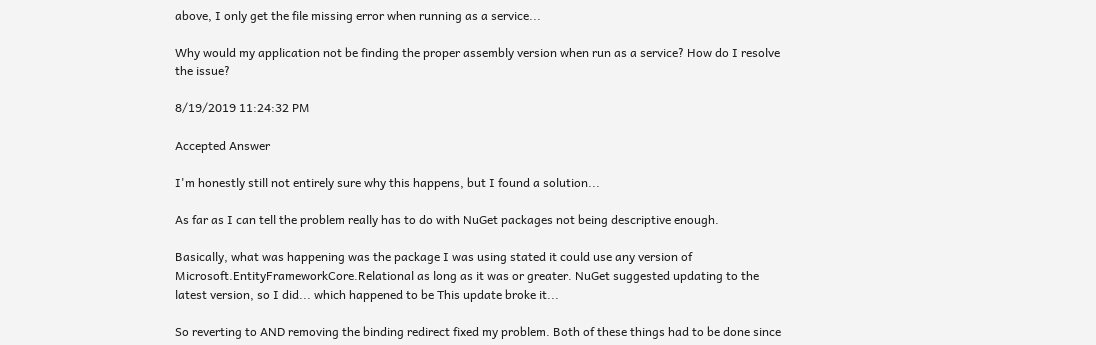above, I only get the file missing error when running as a service...

Why would my application not be finding the proper assembly version when run as a service? How do I resolve the issue?

8/19/2019 11:24:32 PM

Accepted Answer

I'm honestly still not entirely sure why this happens, but I found a solution...

As far as I can tell the problem really has to do with NuGet packages not being descriptive enough.

Basically, what was happening was the package I was using stated it could use any version of Microsoft.EntityFrameworkCore.Relational as long as it was or greater. NuGet suggested updating to the latest version, so I did... which happened to be This update broke it...

So reverting to AND removing the binding redirect fixed my problem. Both of these things had to be done since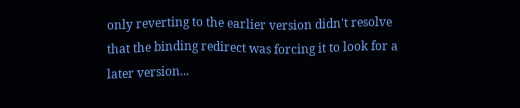only reverting to the earlier version didn't resolve that the binding redirect was forcing it to look for a later version...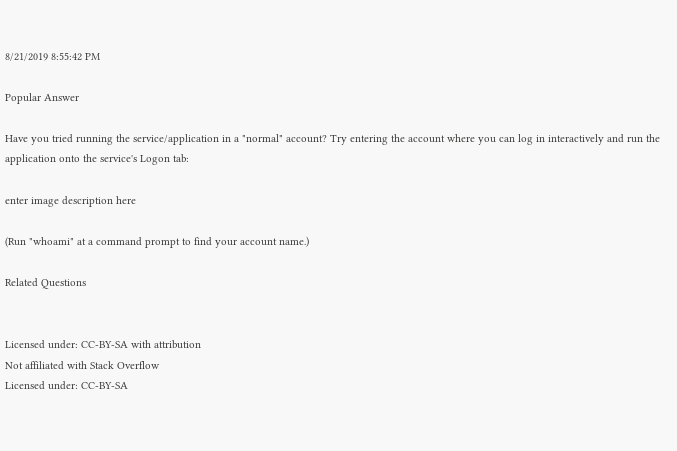8/21/2019 8:55:42 PM

Popular Answer

Have you tried running the service/application in a "normal" account? Try entering the account where you can log in interactively and run the application onto the service's Logon tab:

enter image description here

(Run "whoami" at a command prompt to find your account name.)

Related Questions


Licensed under: CC-BY-SA with attribution
Not affiliated with Stack Overflow
Licensed under: CC-BY-SA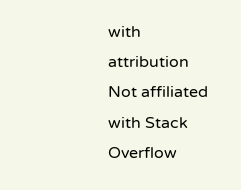with attribution
Not affiliated with Stack Overflow